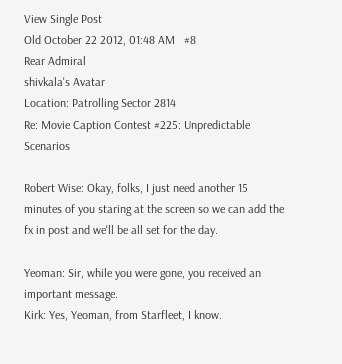View Single Post
Old October 22 2012, 01:48 AM   #8
Rear Admiral
shivkala's Avatar
Location: Patrolling Sector 2814
Re: Movie Caption Contest #225: Unpredictable Scenarios

Robert Wise: Okay, folks, I just need another 15 minutes of you staring at the screen so we can add the fx in post and we'll be all set for the day.

Yeoman: Sir, while you were gone, you received an important message.
Kirk: Yes, Yeoman, from Starfleet, I know.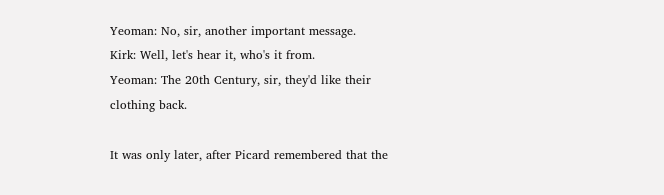Yeoman: No, sir, another important message.
Kirk: Well, let's hear it, who's it from.
Yeoman: The 20th Century, sir, they'd like their clothing back.

It was only later, after Picard remembered that the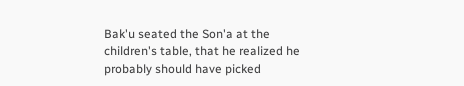Bak'u seated the Son'a at the children's table, that he realized he probably should have picked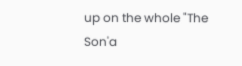up on the whole "The Son'a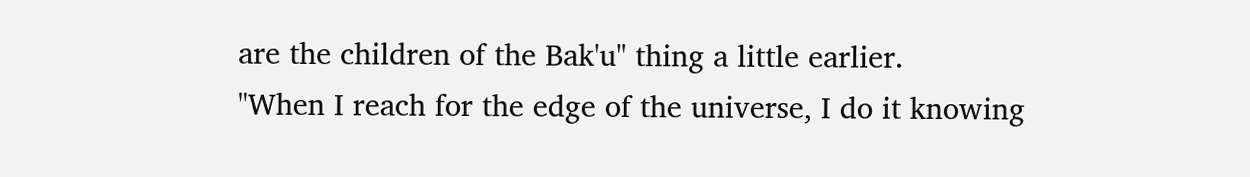are the children of the Bak'u" thing a little earlier.
"When I reach for the edge of the universe, I do it knowing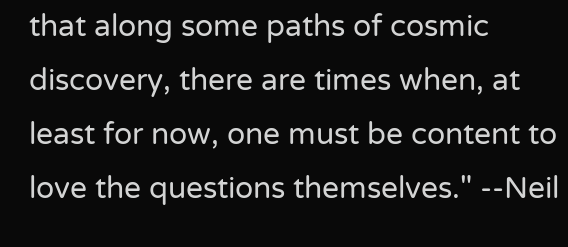that along some paths of cosmic discovery, there are times when, at least for now, one must be content to love the questions themselves." --Neil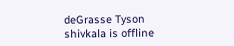deGrasse Tyson
shivkala is offline